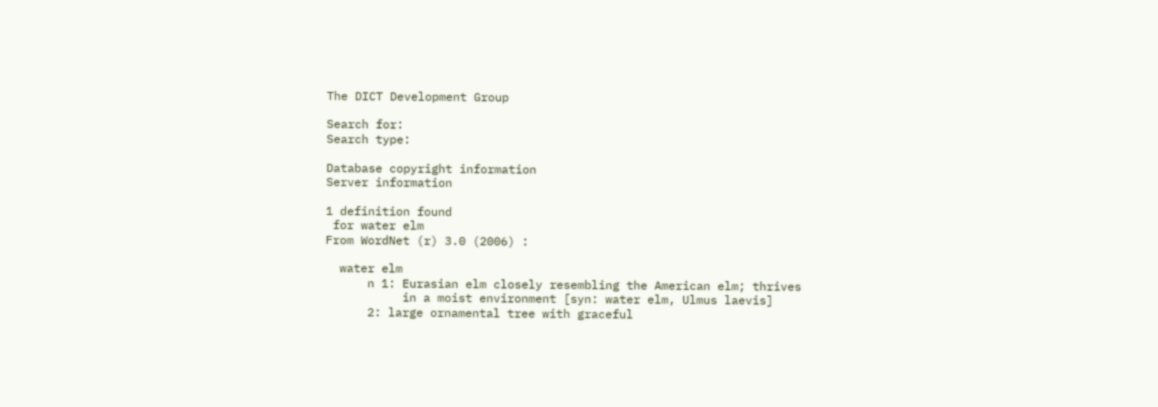The DICT Development Group

Search for:
Search type:

Database copyright information
Server information

1 definition found
 for water elm
From WordNet (r) 3.0 (2006) :

  water elm
      n 1: Eurasian elm closely resembling the American elm; thrives
           in a moist environment [syn: water elm, Ulmus laevis]
      2: large ornamental tree with graceful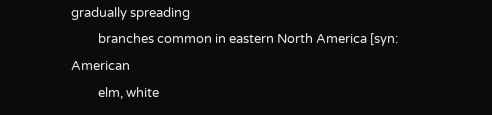gradually spreading
         branches common in eastern North America [syn: American
         elm, white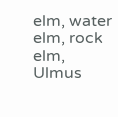elm, water elm, rock elm, Ulmus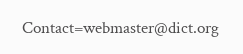Contact=webmaster@dict.org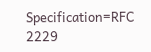Specification=RFC 2229